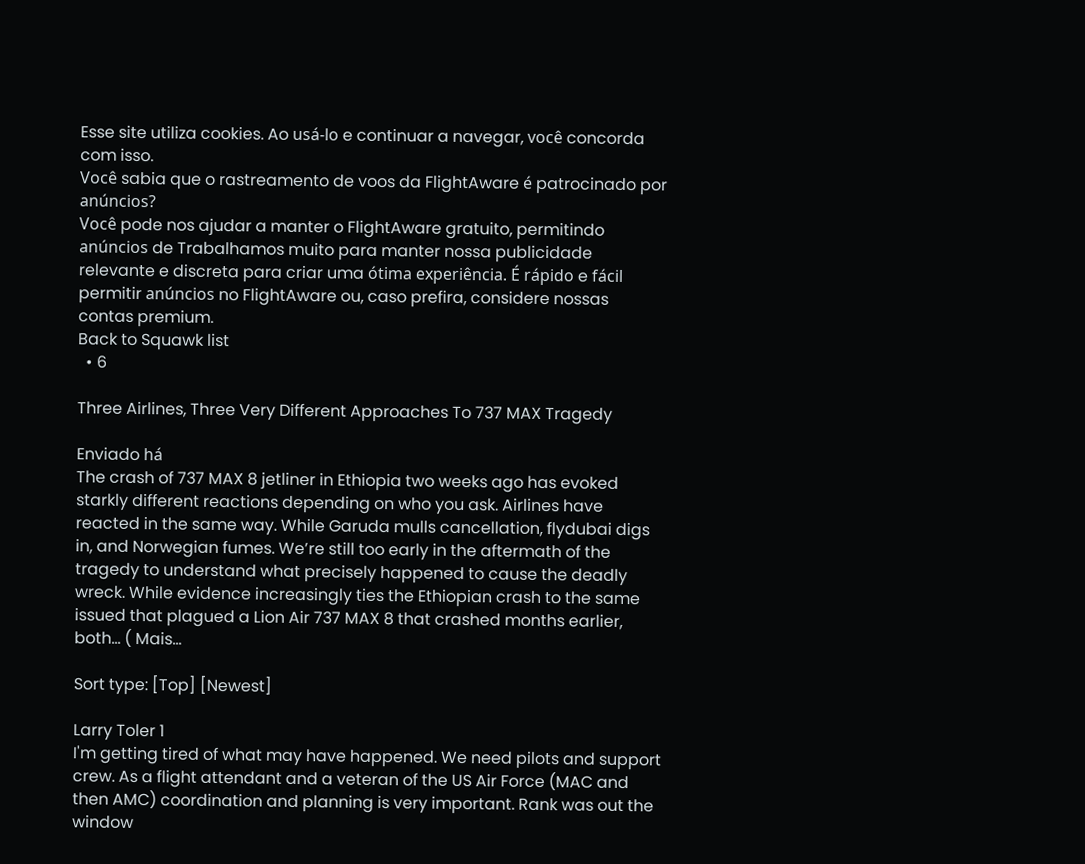Esse site utiliza cookies. Ao usá-lo e continuar a navegar, você concorda com isso.
Você sabia que o rastreamento de voos da FlightAware é patrocinado por anúncios?
Você pode nos ajudar a manter o FlightAware gratuito, permitindo anúncios de Trabalhamos muito para manter nossa publicidade relevante e discreta para criar uma ótima experiência. É rápido e fácil permitir anúncios no FlightAware ou, caso prefira, considere nossas contas premium.
Back to Squawk list
  • 6

Three Airlines, Three Very Different Approaches To 737 MAX Tragedy

Enviado há
The crash of 737 MAX 8 jetliner in Ethiopia two weeks ago has evoked starkly different reactions depending on who you ask. Airlines have reacted in the same way. While Garuda mulls cancellation, flydubai digs in, and Norwegian fumes. We’re still too early in the aftermath of the tragedy to understand what precisely happened to cause the deadly wreck. While evidence increasingly ties the Ethiopian crash to the same issued that plagued a Lion Air 737 MAX 8 that crashed months earlier, both… ( Mais...

Sort type: [Top] [Newest]

Larry Toler 1
I'm getting tired of what may have happened. We need pilots and support crew. As a flight attendant and a veteran of the US Air Force (MAC and then AMC) coordination and planning is very important. Rank was out the window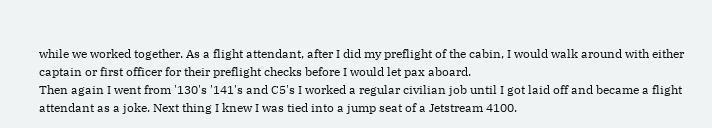while we worked together. As a flight attendant, after I did my preflight of the cabin, I would walk around with either captain or first officer for their preflight checks before I would let pax aboard.
Then again I went from '130's '141's and C5's I worked a regular civilian job until I got laid off and became a flight attendant as a joke. Next thing I knew I was tied into a jump seat of a Jetstream 4100.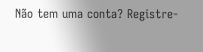Não tem uma conta? Registre-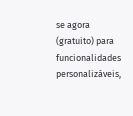se agora (gratuito) para funcionalidades personalizáveis,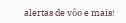alertas de vôo e mais!